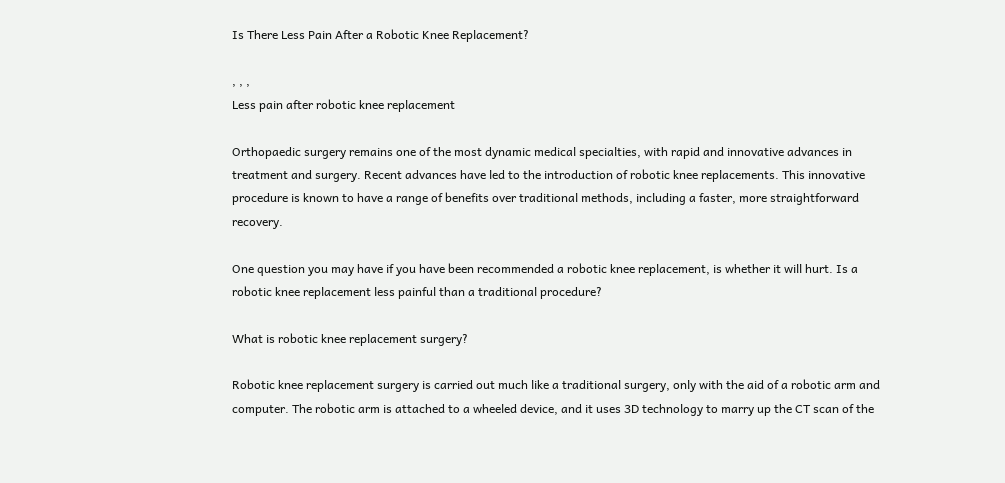Is There Less Pain After a Robotic Knee Replacement?

, , ,
Less pain after robotic knee replacement

Orthopaedic surgery remains one of the most dynamic medical specialties, with rapid and innovative advances in treatment and surgery. Recent advances have led to the introduction of robotic knee replacements. This innovative procedure is known to have a range of benefits over traditional methods, including a faster, more straightforward recovery.

One question you may have if you have been recommended a robotic knee replacement, is whether it will hurt. Is a robotic knee replacement less painful than a traditional procedure?

What is robotic knee replacement surgery?

Robotic knee replacement surgery is carried out much like a traditional surgery, only with the aid of a robotic arm and computer. The robotic arm is attached to a wheeled device, and it uses 3D technology to marry up the CT scan of the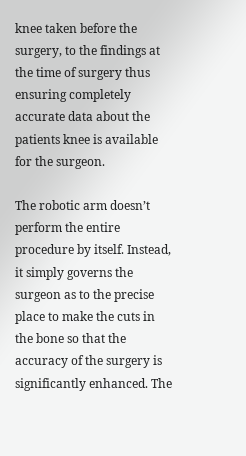knee taken before the surgery, to the findings at the time of surgery thus ensuring completely accurate data about the patients knee is available for the surgeon.

The robotic arm doesn’t perform the entire procedure by itself. Instead, it simply governs the surgeon as to the precise place to make the cuts in the bone so that the accuracy of the surgery is significantly enhanced. The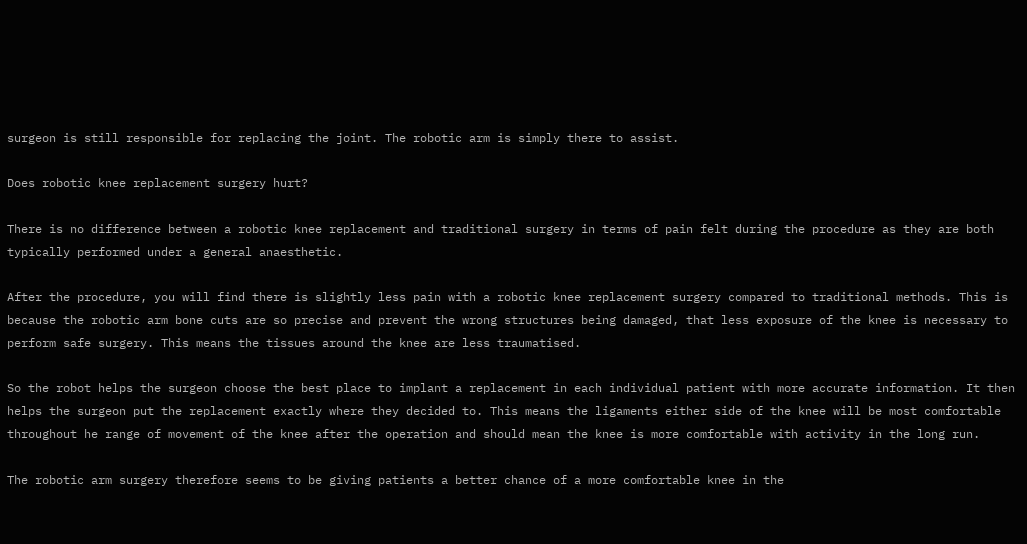surgeon is still responsible for replacing the joint. The robotic arm is simply there to assist.

Does robotic knee replacement surgery hurt?

There is no difference between a robotic knee replacement and traditional surgery in terms of pain felt during the procedure as they are both typically performed under a general anaesthetic.

After the procedure, you will find there is slightly less pain with a robotic knee replacement surgery compared to traditional methods. This is because the robotic arm bone cuts are so precise and prevent the wrong structures being damaged, that less exposure of the knee is necessary to perform safe surgery. This means the tissues around the knee are less traumatised.

So the robot helps the surgeon choose the best place to implant a replacement in each individual patient with more accurate information. It then helps the surgeon put the replacement exactly where they decided to. This means the ligaments either side of the knee will be most comfortable throughout he range of movement of the knee after the operation and should mean the knee is more comfortable with activity in the long run.

The robotic arm surgery therefore seems to be giving patients a better chance of a more comfortable knee in the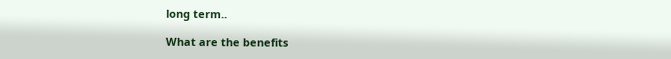long term..

What are the benefits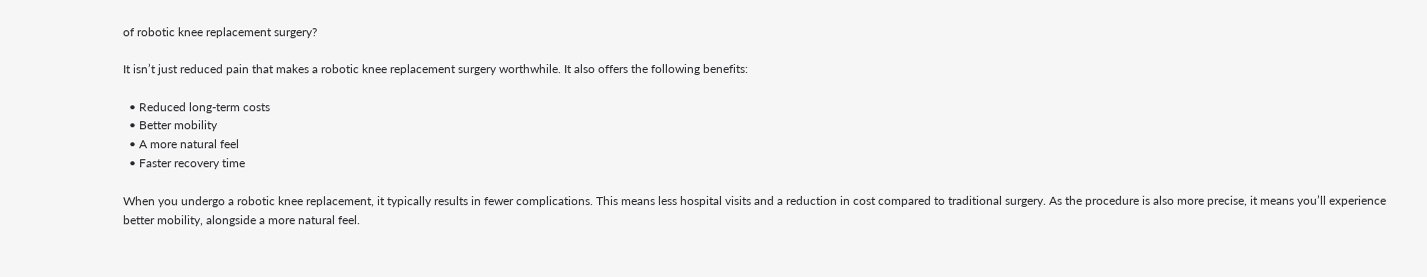of robotic knee replacement surgery?

It isn’t just reduced pain that makes a robotic knee replacement surgery worthwhile. It also offers the following benefits:

  • Reduced long-term costs
  • Better mobility
  • A more natural feel
  • Faster recovery time

When you undergo a robotic knee replacement, it typically results in fewer complications. This means less hospital visits and a reduction in cost compared to traditional surgery. As the procedure is also more precise, it means you’ll experience better mobility, alongside a more natural feel.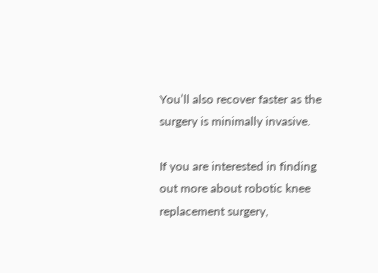You’ll also recover faster as the surgery is minimally invasive.

If you are interested in finding out more about robotic knee replacement surgery,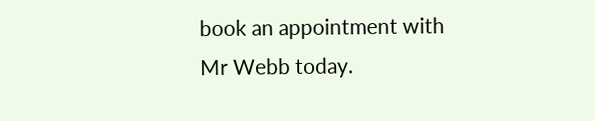book an appointment with Mr Webb today.